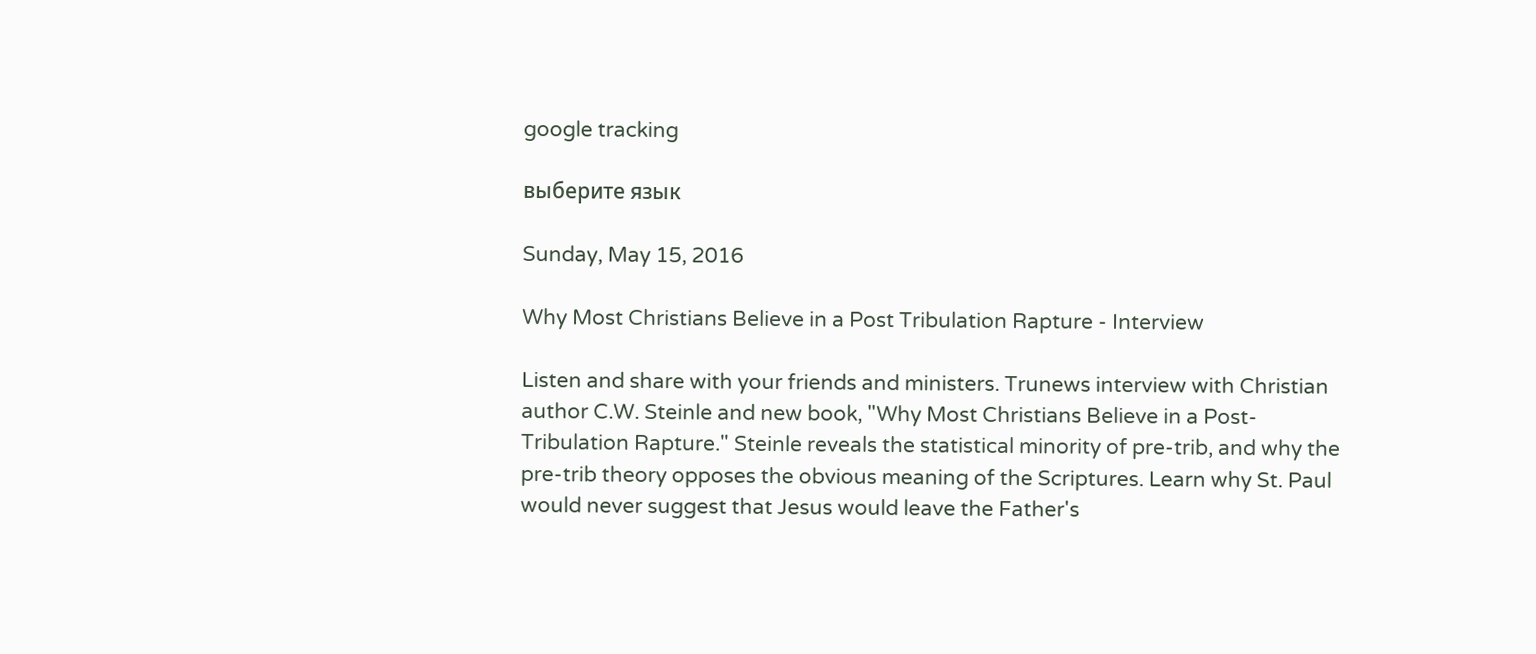google tracking

выберите язык

Sunday, May 15, 2016

Why Most Christians Believe in a Post Tribulation Rapture - Interview

Listen and share with your friends and ministers. Trunews interview with Christian author C.W. Steinle and new book, "Why Most Christians Believe in a Post-Tribulation Rapture." Steinle reveals the statistical minority of pre-trib, and why the pre-trib theory opposes the obvious meaning of the Scriptures. Learn why St. Paul would never suggest that Jesus would leave the Father's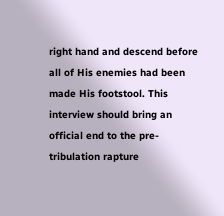right hand and descend before all of His enemies had been made His footstool. This interview should bring an official end to the pre-tribulation rapture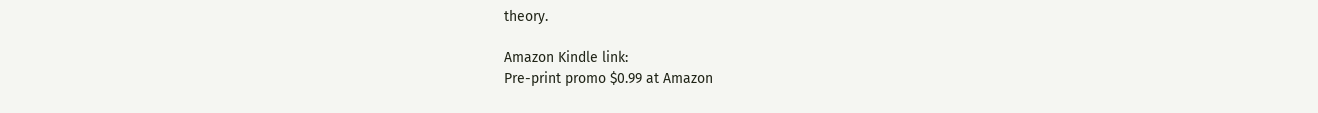theory.

Amazon Kindle link:
Pre-print promo $0.99 at Amazon